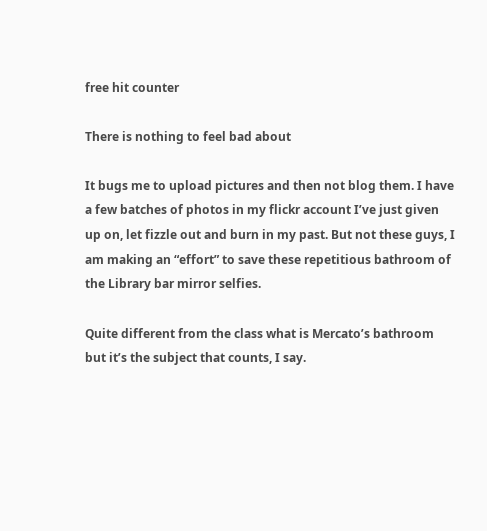free hit counter

There is nothing to feel bad about

It bugs me to upload pictures and then not blog them. I have a few batches of photos in my flickr account I’ve just given up on, let fizzle out and burn in my past. But not these guys, I am making an “effort” to save these repetitious bathroom of the Library bar mirror selfies.

Quite different from the class what is Mercato’s bathroom but it’s the subject that counts, I say.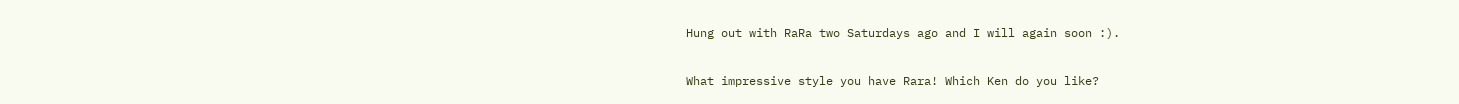Hung out with RaRa two Saturdays ago and I will again soon :).

What impressive style you have Rara! Which Ken do you like?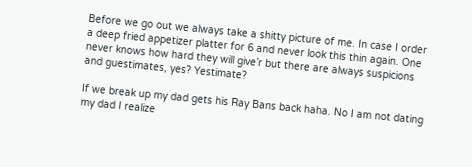Before we go out we always take a shitty picture of me. In case I order a deep fried appetizer platter for 6 and never look this thin again. One never knows how hard they will give’r but there are always suspicions and guestimates, yes? Yestimate?

If we break up my dad gets his Ray Bans back haha. No I am not dating my dad I realize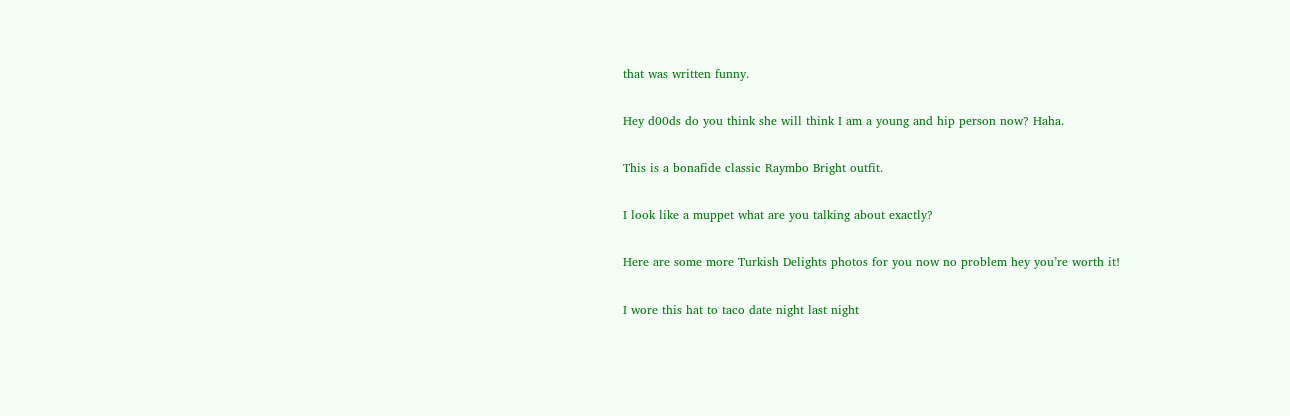that was written funny.

Hey d00ds do you think she will think I am a young and hip person now? Haha.

This is a bonafide classic Raymbo Bright outfit.

I look like a muppet what are you talking about exactly?

Here are some more Turkish Delights photos for you now no problem hey you’re worth it!

I wore this hat to taco date night last night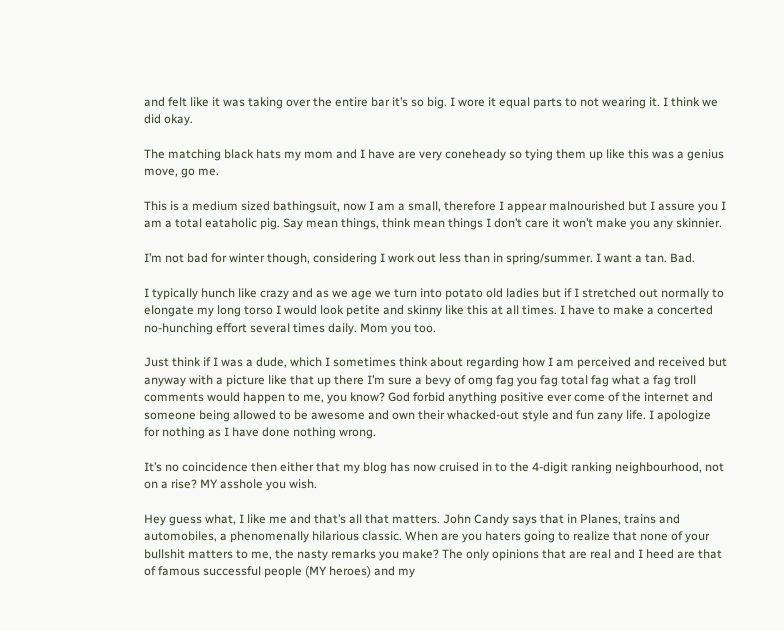and felt like it was taking over the entire bar it’s so big. I wore it equal parts to not wearing it. I think we did okay.

The matching black hats my mom and I have are very coneheady so tying them up like this was a genius move, go me.

This is a medium sized bathingsuit, now I am a small, therefore I appear malnourished but I assure you I am a total eataholic pig. Say mean things, think mean things I don’t care it won’t make you any skinnier.

I’m not bad for winter though, considering I work out less than in spring/summer. I want a tan. Bad.

I typically hunch like crazy and as we age we turn into potato old ladies but if I stretched out normally to elongate my long torso I would look petite and skinny like this at all times. I have to make a concerted no-hunching effort several times daily. Mom you too.

Just think if I was a dude, which I sometimes think about regarding how I am perceived and received but anyway with a picture like that up there I’m sure a bevy of omg fag you fag total fag what a fag troll comments would happen to me, you know? God forbid anything positive ever come of the internet and someone being allowed to be awesome and own their whacked-out style and fun zany life. I apologize for nothing as I have done nothing wrong.

It’s no coincidence then either that my blog has now cruised in to the 4-digit ranking neighbourhood, not on a rise? MY asshole you wish.

Hey guess what, I like me and that’s all that matters. John Candy says that in Planes, trains and automobiles, a phenomenally hilarious classic. When are you haters going to realize that none of your bullshit matters to me, the nasty remarks you make? The only opinions that are real and I heed are that of famous successful people (MY heroes) and my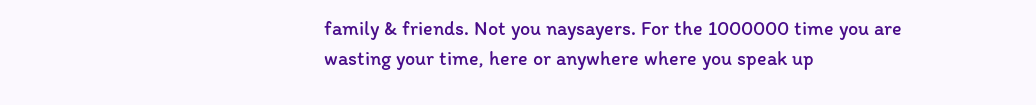family & friends. Not you naysayers. For the 1000000 time you are wasting your time, here or anywhere where you speak up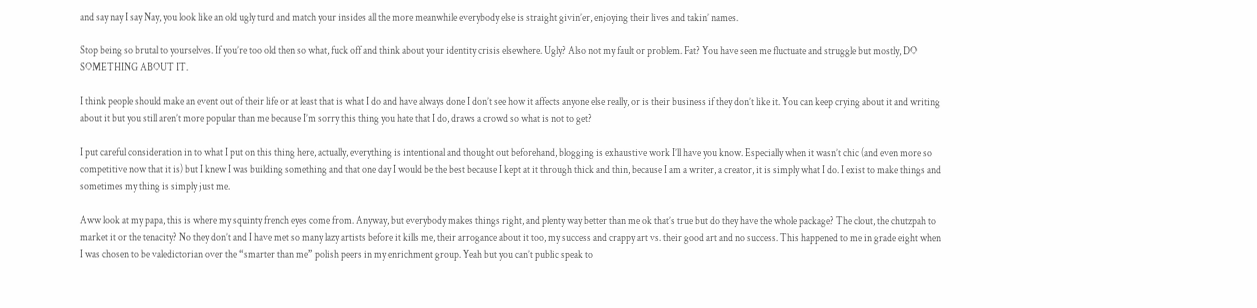and say nay I say Nay, you look like an old ugly turd and match your insides all the more meanwhile everybody else is straight givin’er, enjoying their lives and takin’ names.

Stop being so brutal to yourselves. If you’re too old then so what, fuck off and think about your identity crisis elsewhere. Ugly? Also not my fault or problem. Fat? You have seen me fluctuate and struggle but mostly, DO SOMETHING ABOUT IT.

I think people should make an event out of their life or at least that is what I do and have always done I don’t see how it affects anyone else really, or is their business if they don’t like it. You can keep crying about it and writing about it but you still aren’t more popular than me because I’m sorry this thing you hate that I do, draws a crowd so what is not to get?

I put careful consideration in to what I put on this thing here, actually, everything is intentional and thought out beforehand, blogging is exhaustive work I’ll have you know. Especially when it wasn’t chic (and even more so competitive now that it is) but I knew I was building something and that one day I would be the best because I kept at it through thick and thin, because I am a writer, a creator, it is simply what I do. I exist to make things and sometimes my thing is simply just me.

Aww look at my papa, this is where my squinty french eyes come from. Anyway, but everybody makes things right, and plenty way better than me ok that’s true but do they have the whole package? The clout, the chutzpah to market it or the tenacity? No they don’t and I have met so many lazy artists before it kills me, their arrogance about it too, my success and crappy art vs. their good art and no success. This happened to me in grade eight when I was chosen to be valedictorian over the “smarter than me” polish peers in my enrichment group. Yeah but you can’t public speak to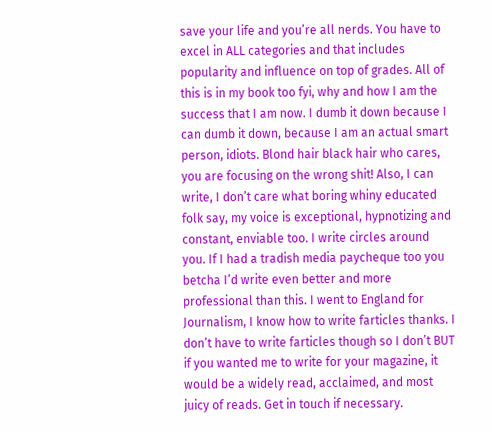save your life and you’re all nerds. You have to excel in ALL categories and that includes popularity and influence on top of grades. All of this is in my book too fyi, why and how I am the success that I am now. I dumb it down because I can dumb it down, because I am an actual smart person, idiots. Blond hair black hair who cares, you are focusing on the wrong shit! Also, I can write, I don’t care what boring whiny educated folk say, my voice is exceptional, hypnotizing and constant, enviable too. I write circles around you. If I had a tradish media paycheque too you betcha I’d write even better and more professional than this. I went to England for Journalism, I know how to write farticles thanks. I don’t have to write farticles though so I don’t BUT if you wanted me to write for your magazine, it would be a widely read, acclaimed, and most juicy of reads. Get in touch if necessary.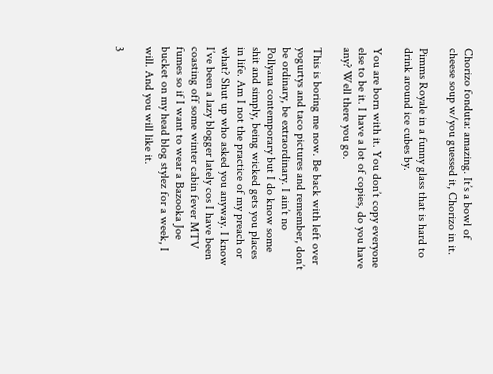Chorizo fonduta: amazing. It’s a bowl of cheese soup w/you guessed it, Chorizo in it.

Pimms Royale in a funny glass that is hard to drink around ice cubes by.

You are born with it. You don’t copy everyone else to be it. I have a lot of copies, do you have any? Well there you go.

This is boring me now. Be back with left over yogurtys and taco pictures and remember, don’t be ordinary, be extraordinary. I ain’t no Pollyana contemporary but I do know some shit and simply, being wicked gets you places in life. Am I not the practice of my preach or what? Shut up who asked you anyway. I know I’ve been a lazy blogger lately cos I have been coasting off some winter cabin fever MTV fumes so if I want to wear a Bazooka Joe bucket on my head blog stylez for a week, I will. And you will like it.

3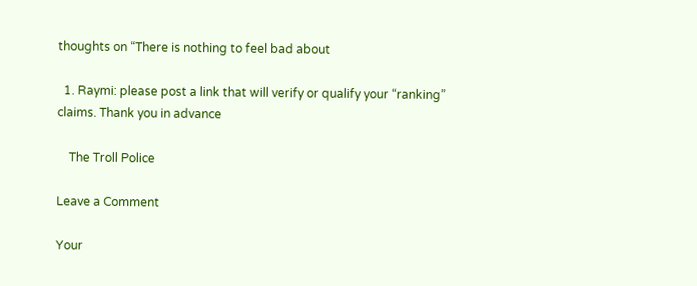thoughts on “There is nothing to feel bad about

  1. Raymi: please post a link that will verify or qualify your “ranking” claims. Thank you in advance

    The Troll Police

Leave a Comment

Your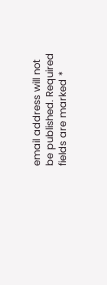email address will not be published. Required fields are marked *